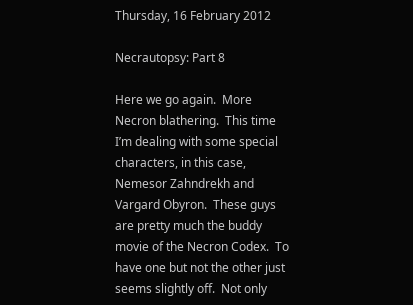Thursday, 16 February 2012

Necrautopsy: Part 8

Here we go again.  More Necron blathering.  This time I’m dealing with some special characters, in this case, Nemesor Zahndrekh and Vargard Obyron.  These guys are pretty much the buddy movie of the Necron Codex.  To have one but not the other just seems slightly off.  Not only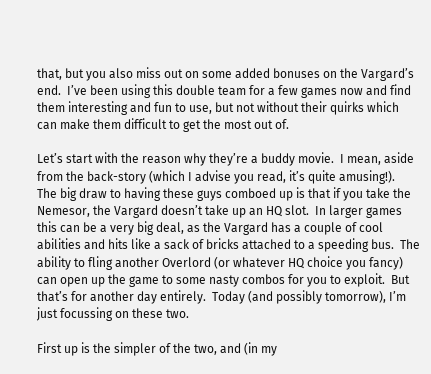that, but you also miss out on some added bonuses on the Vargard’s end.  I’ve been using this double team for a few games now and find them interesting and fun to use, but not without their quirks which can make them difficult to get the most out of.

Let’s start with the reason why they’re a buddy movie.  I mean, aside from the back-story (which I advise you read, it’s quite amusing!).  The big draw to having these guys comboed up is that if you take the Nemesor, the Vargard doesn’t take up an HQ slot.  In larger games this can be a very big deal, as the Vargard has a couple of cool abilities and hits like a sack of bricks attached to a speeding bus.  The ability to fling another Overlord (or whatever HQ choice you fancy) can open up the game to some nasty combos for you to exploit.  But that’s for another day entirely.  Today (and possibly tomorrow), I’m just focussing on these two.

First up is the simpler of the two, and (in my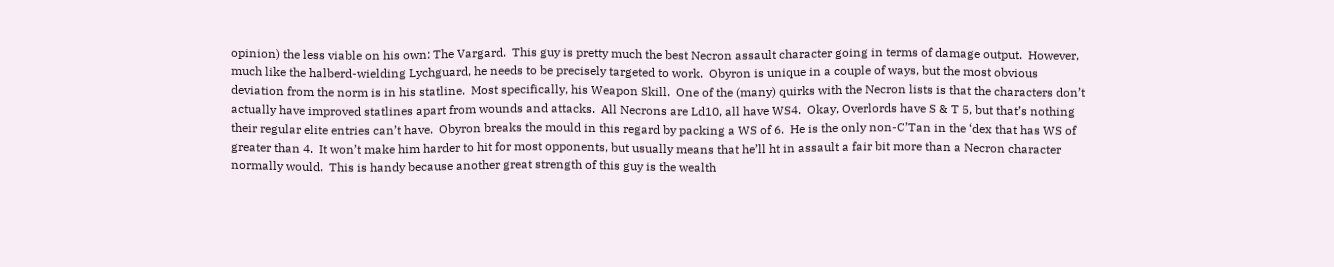opinion) the less viable on his own: The Vargard.  This guy is pretty much the best Necron assault character going in terms of damage output.  However, much like the halberd-wielding Lychguard, he needs to be precisely targeted to work.  Obyron is unique in a couple of ways, but the most obvious deviation from the norm is in his statline.  Most specifically, his Weapon Skill.  One of the (many) quirks with the Necron lists is that the characters don’t actually have improved statlines apart from wounds and attacks.  All Necrons are Ld10, all have WS4.  Okay, Overlords have S & T 5, but that’s nothing their regular elite entries can’t have.  Obyron breaks the mould in this regard by packing a WS of 6.  He is the only non-C’Tan in the ‘dex that has WS of greater than 4.  It won’t make him harder to hit for most opponents, but usually means that he’ll ht in assault a fair bit more than a Necron character normally would.  This is handy because another great strength of this guy is the wealth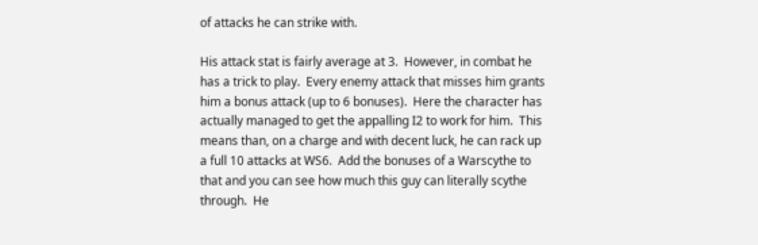of attacks he can strike with.

His attack stat is fairly average at 3.  However, in combat he has a trick to play.  Every enemy attack that misses him grants him a bonus attack (up to 6 bonuses).  Here the character has actually managed to get the appalling I2 to work for him.  This means than, on a charge and with decent luck, he can rack up a full 10 attacks at WS6.  Add the bonuses of a Warscythe to that and you can see how much this guy can literally scythe through.  He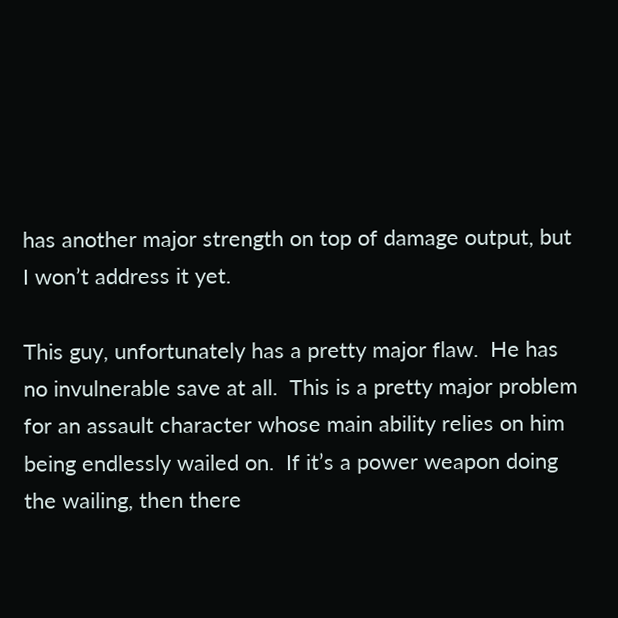has another major strength on top of damage output, but I won’t address it yet.

This guy, unfortunately has a pretty major flaw.  He has no invulnerable save at all.  This is a pretty major problem for an assault character whose main ability relies on him being endlessly wailed on.  If it’s a power weapon doing the wailing, then there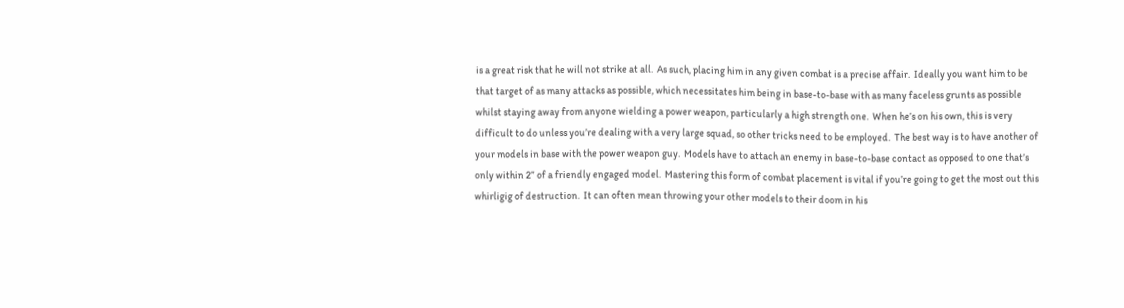is a great risk that he will not strike at all.  As such, placing him in any given combat is a precise affair.  Ideally you want him to be that target of as many attacks as possible, which necessitates him being in base-to-base with as many faceless grunts as possible whilst staying away from anyone wielding a power weapon, particularly a high strength one.  When he’s on his own, this is very difficult to do unless you’re dealing with a very large squad, so other tricks need to be employed.  The best way is to have another of your models in base with the power weapon guy.  Models have to attach an enemy in base-to-base contact as opposed to one that’s only within 2” of a friendly engaged model.  Mastering this form of combat placement is vital if you’re going to get the most out this whirligig of destruction.  It can often mean throwing your other models to their doom in his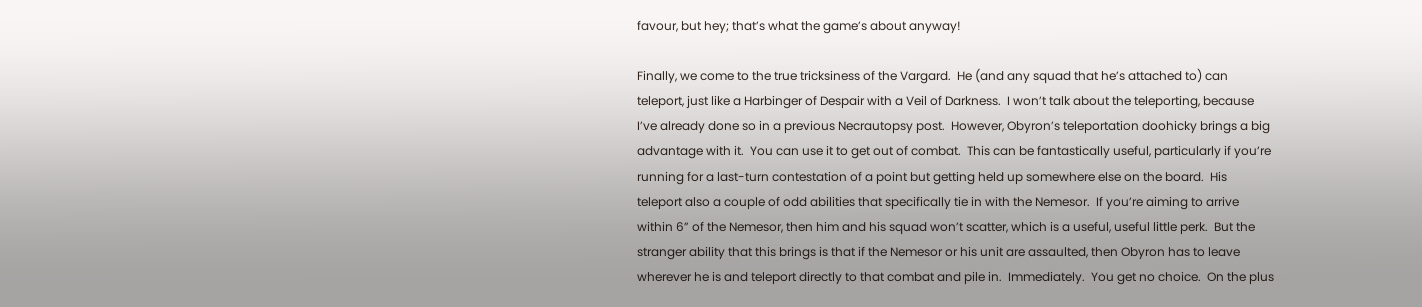favour, but hey; that’s what the game’s about anyway!

Finally, we come to the true tricksiness of the Vargard.  He (and any squad that he’s attached to) can teleport, just like a Harbinger of Despair with a Veil of Darkness.  I won’t talk about the teleporting, because I’ve already done so in a previous Necrautopsy post.  However, Obyron’s teleportation doohicky brings a big advantage with it.  You can use it to get out of combat.  This can be fantastically useful, particularly if you’re running for a last-turn contestation of a point but getting held up somewhere else on the board.  His teleport also a couple of odd abilities that specifically tie in with the Nemesor.  If you’re aiming to arrive within 6” of the Nemesor, then him and his squad won’t scatter, which is a useful, useful little perk.  But the stranger ability that this brings is that if the Nemesor or his unit are assaulted, then Obyron has to leave wherever he is and teleport directly to that combat and pile in.  Immediately.  You get no choice.  On the plus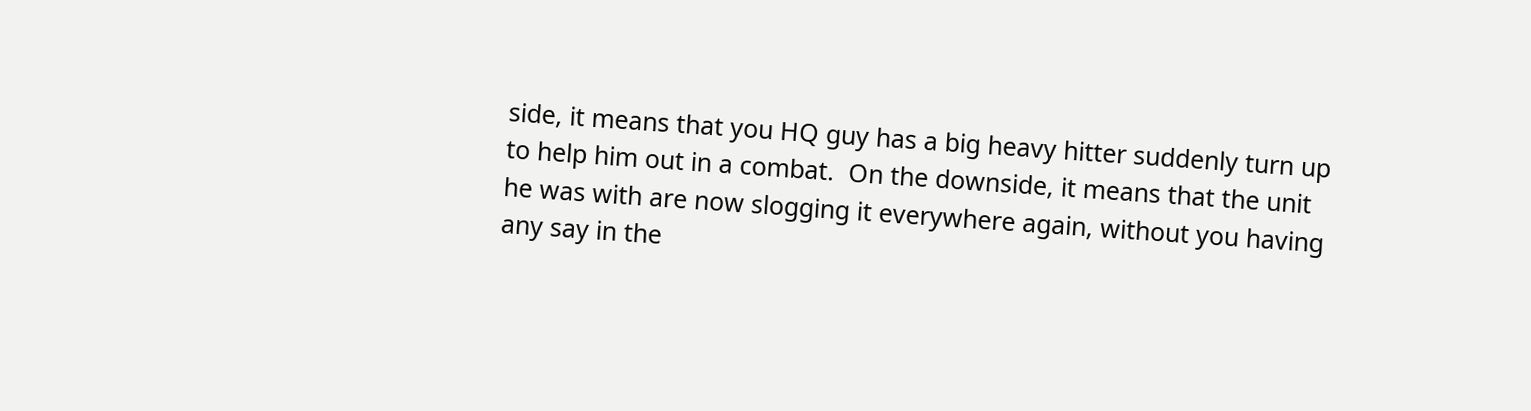side, it means that you HQ guy has a big heavy hitter suddenly turn up to help him out in a combat.  On the downside, it means that the unit he was with are now slogging it everywhere again, without you having any say in the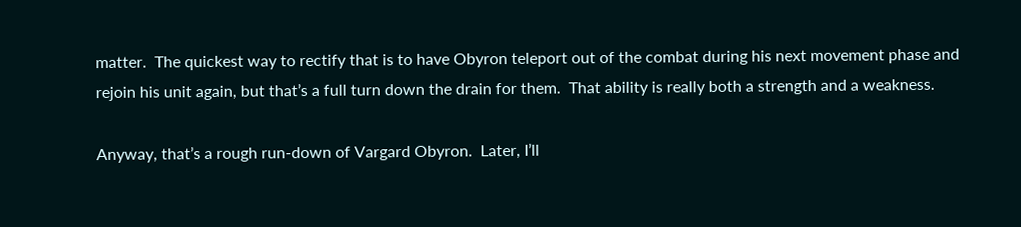matter.  The quickest way to rectify that is to have Obyron teleport out of the combat during his next movement phase and rejoin his unit again, but that’s a full turn down the drain for them.  That ability is really both a strength and a weakness.

Anyway, that’s a rough run-down of Vargard Obyron.  Later, I’ll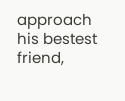approach his bestest friend,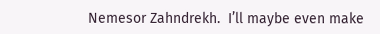Nemesor Zahndrekh.  I’ll maybe even make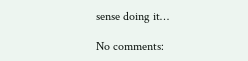sense doing it…

No comments: